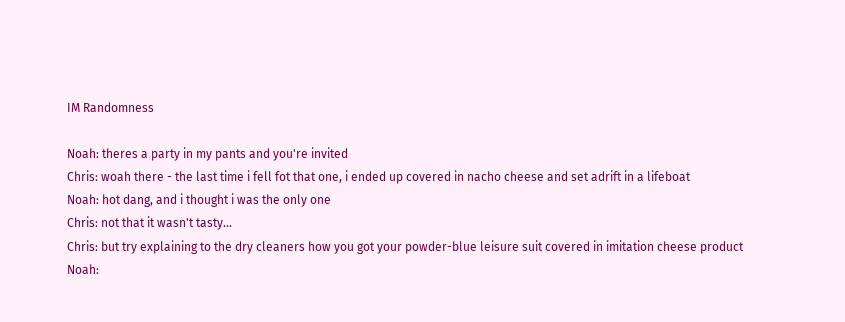IM Randomness

Noah: theres a party in my pants and you're invited
Chris: woah there - the last time i fell fot that one, i ended up covered in nacho cheese and set adrift in a lifeboat
Noah: hot dang, and i thought i was the only one
Chris: not that it wasn't tasty...
Chris: but try explaining to the dry cleaners how you got your powder-blue leisure suit covered in imitation cheese product
Noah: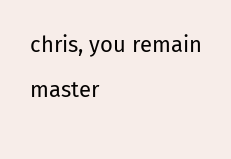chris, you remain master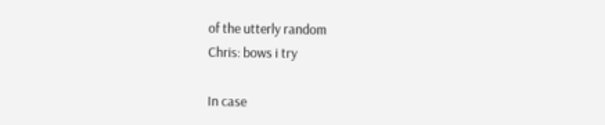of the utterly random
Chris: bows i try

In case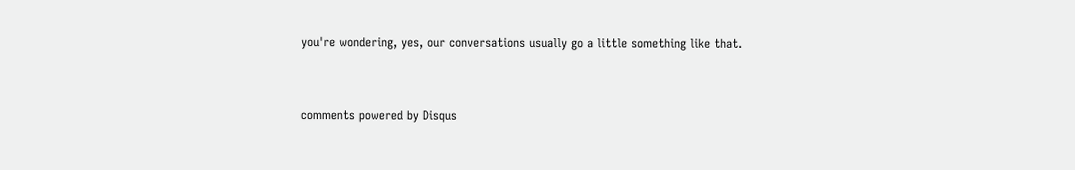you're wondering, yes, our conversations usually go a little something like that.


comments powered by Disqus